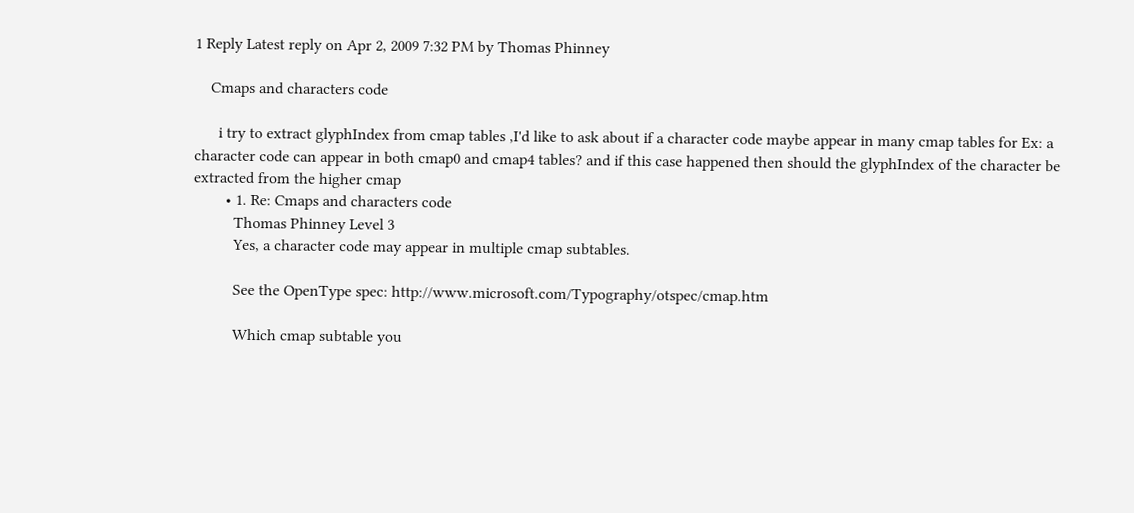1 Reply Latest reply on Apr 2, 2009 7:32 PM by Thomas Phinney

    Cmaps and characters code

      i try to extract glyphIndex from cmap tables ,I'd like to ask about if a character code maybe appear in many cmap tables for Ex: a character code can appear in both cmap0 and cmap4 tables? and if this case happened then should the glyphIndex of the character be extracted from the higher cmap
        • 1. Re: Cmaps and characters code
          Thomas Phinney Level 3
          Yes, a character code may appear in multiple cmap subtables.

          See the OpenType spec: http://www.microsoft.com/Typography/otspec/cmap.htm

          Which cmap subtable you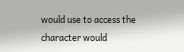would use to access the character would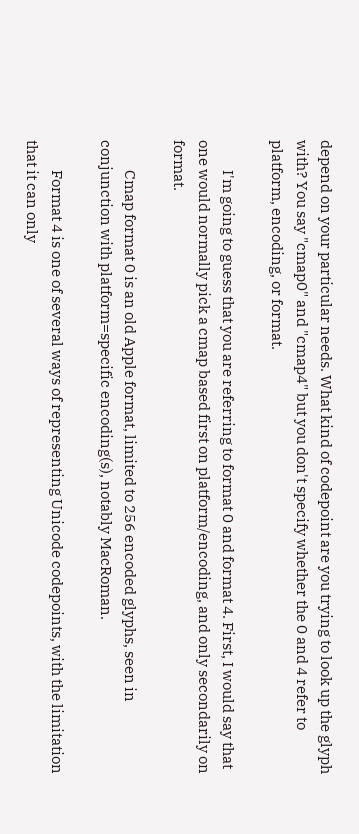depend on your particular needs. What kind of codepoint are you trying to look up the glyph with? You say "cmap0" and "cmap4" but you don't specify whether the 0 and 4 refer to platform, encoding, or format.

          I'm going to guess that you are referring to format 0 and format 4. First, I would say that one would normally pick a cmap based first on platform/encoding, and only secondarily on format.

          Cmap format 0 is an old Apple format, limited to 256 encoded glyphs, seen in conjunction with platform=specific encoding(s), notably MacRoman.

          Format 4 is one of several ways of representing Unicode codepoints, with the limitation that it can only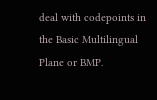deal with codepoints in the Basic Multilingual Plane or BMP.